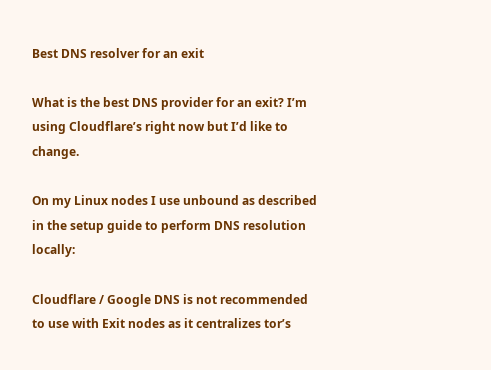Best DNS resolver for an exit

What is the best DNS provider for an exit? I’m using Cloudflare’s right now but I’d like to change.

On my Linux nodes I use unbound as described in the setup guide to perform DNS resolution locally:

Cloudflare / Google DNS is not recommended to use with Exit nodes as it centralizes tor’s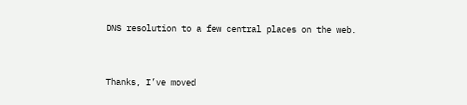DNS resolution to a few central places on the web.


Thanks, I’ve moved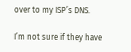over to my ISP’s DNS.

I’m not sure if they have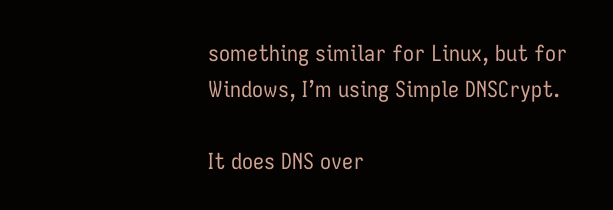something similar for Linux, but for Windows, I’m using Simple DNSCrypt.

It does DNS over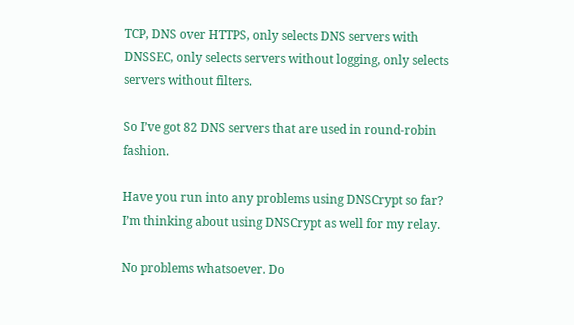TCP, DNS over HTTPS, only selects DNS servers with DNSSEC, only selects servers without logging, only selects servers without filters.

So I’ve got 82 DNS servers that are used in round-robin fashion.

Have you run into any problems using DNSCrypt so far? I’m thinking about using DNSCrypt as well for my relay.

No problems whatsoever. Do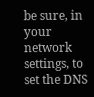be sure, in your network settings, to set the DNS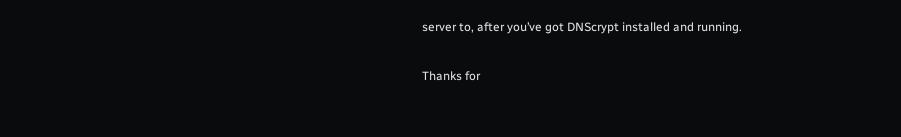server to, after you’ve got DNScrypt installed and running.

Thanks for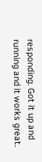responding. Got it up and running and it works great.